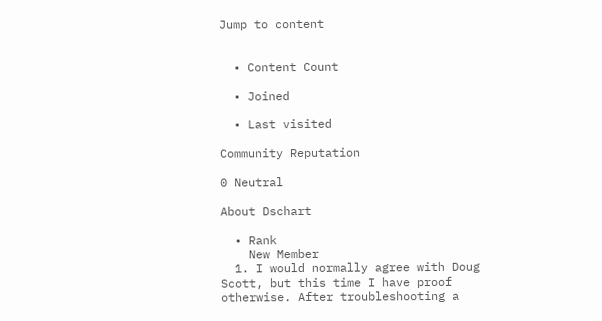Jump to content


  • Content Count

  • Joined

  • Last visited

Community Reputation

0 Neutral

About Dschart

  • Rank
    New Member
  1. I would normally agree with Doug Scott, but this time I have proof otherwise. After troubleshooting a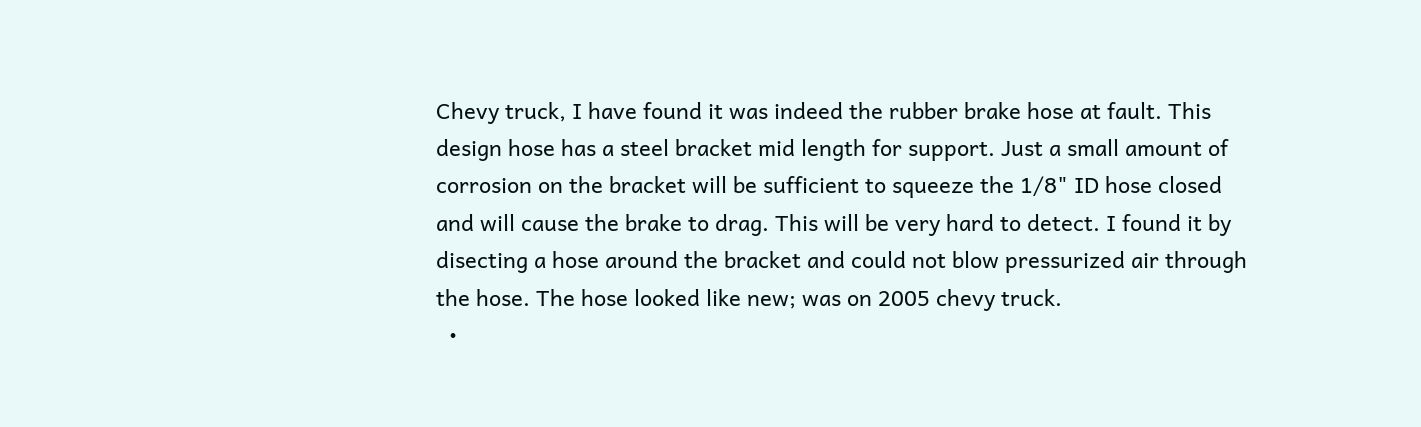Chevy truck, I have found it was indeed the rubber brake hose at fault. This design hose has a steel bracket mid length for support. Just a small amount of corrosion on the bracket will be sufficient to squeeze the 1/8" ID hose closed and will cause the brake to drag. This will be very hard to detect. I found it by disecting a hose around the bracket and could not blow pressurized air through the hose. The hose looked like new; was on 2005 chevy truck.
  •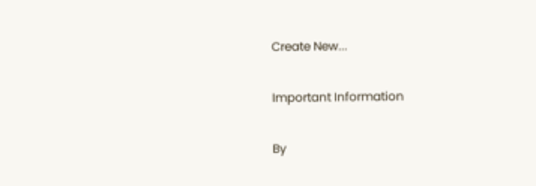Create New...

Important Information

By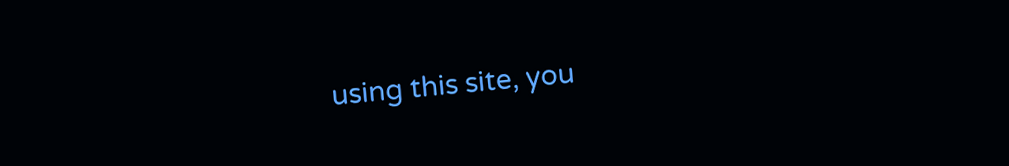using this site, you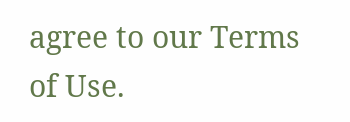agree to our Terms of Use.